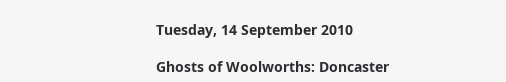Tuesday, 14 September 2010

Ghosts of Woolworths: Doncaster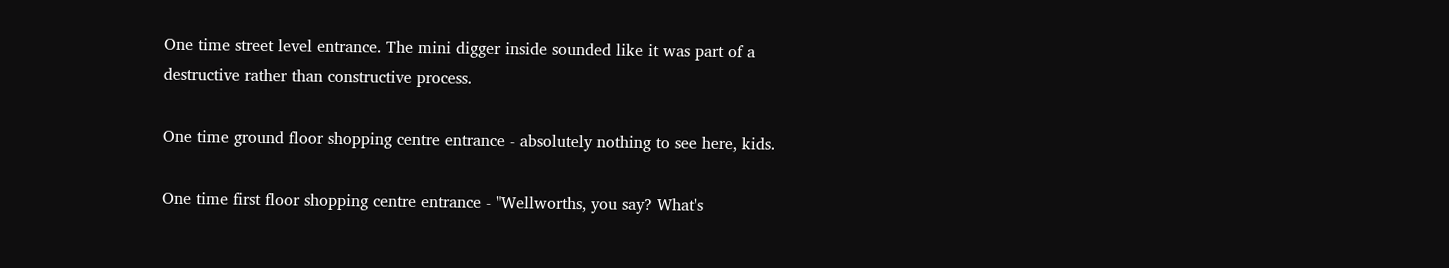One time street level entrance. The mini digger inside sounded like it was part of a destructive rather than constructive process.

One time ground floor shopping centre entrance - absolutely nothing to see here, kids.

One time first floor shopping centre entrance - "Wellworths, you say? What's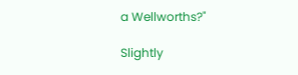a Wellworths?"

Slightly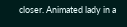closer. Animated lady in a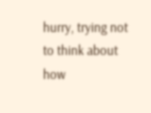hurry, trying not to think about how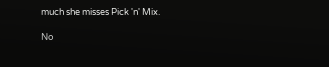much she misses Pick 'n' Mix.

No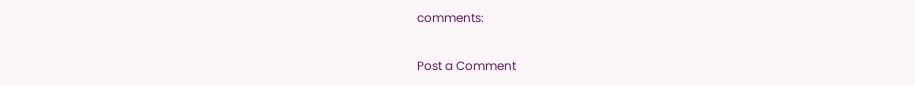comments:

Post a Comment